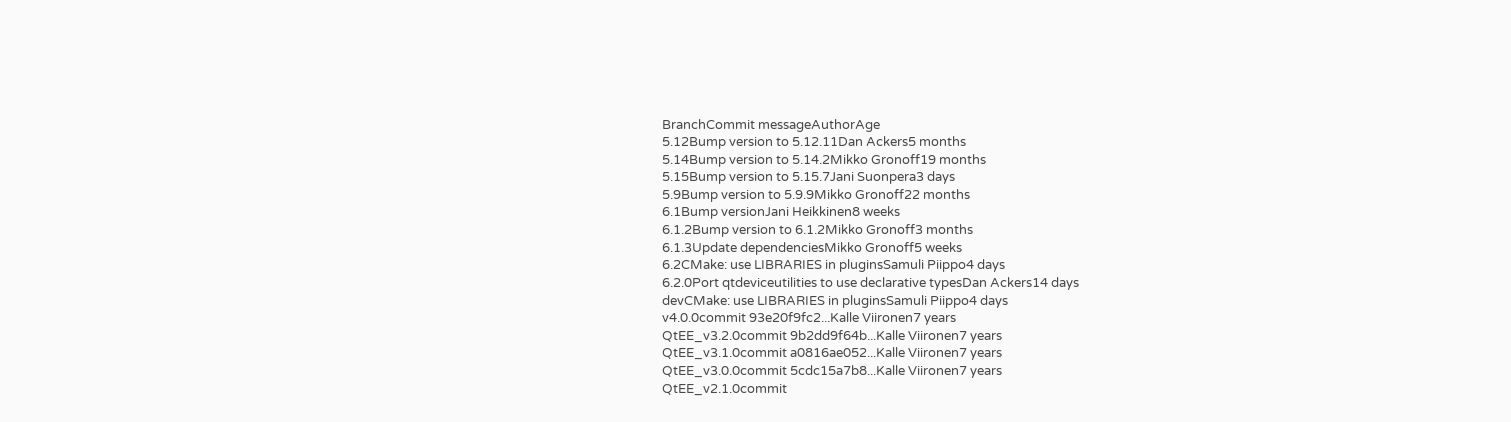BranchCommit messageAuthorAge
5.12Bump version to 5.12.11Dan Ackers5 months
5.14Bump version to 5.14.2Mikko Gronoff19 months
5.15Bump version to 5.15.7Jani Suonpera3 days
5.9Bump version to 5.9.9Mikko Gronoff22 months
6.1Bump versionJani Heikkinen8 weeks
6.1.2Bump version to 6.1.2Mikko Gronoff3 months
6.1.3Update dependenciesMikko Gronoff5 weeks
6.2CMake: use LIBRARIES in pluginsSamuli Piippo4 days
6.2.0Port qtdeviceutilities to use declarative typesDan Ackers14 days
devCMake: use LIBRARIES in pluginsSamuli Piippo4 days
v4.0.0commit 93e20f9fc2...Kalle Viironen7 years
QtEE_v3.2.0commit 9b2dd9f64b...Kalle Viironen7 years
QtEE_v3.1.0commit a0816ae052...Kalle Viironen7 years
QtEE_v3.0.0commit 5cdc15a7b8...Kalle Viironen7 years
QtEE_v2.1.0commit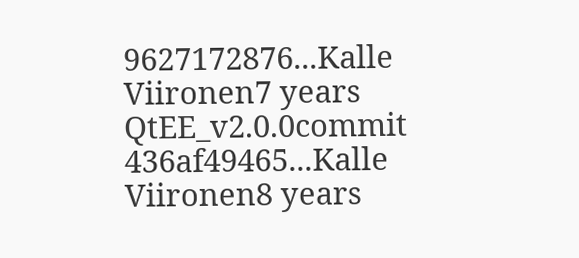9627172876...Kalle Viironen7 years
QtEE_v2.0.0commit 436af49465...Kalle Viironen8 years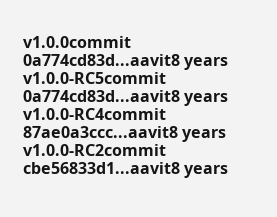v1.0.0commit 0a774cd83d...aavit8 years
v1.0.0-RC5commit 0a774cd83d...aavit8 years
v1.0.0-RC4commit 87ae0a3ccc...aavit8 years
v1.0.0-RC2commit cbe56833d1...aavit8 years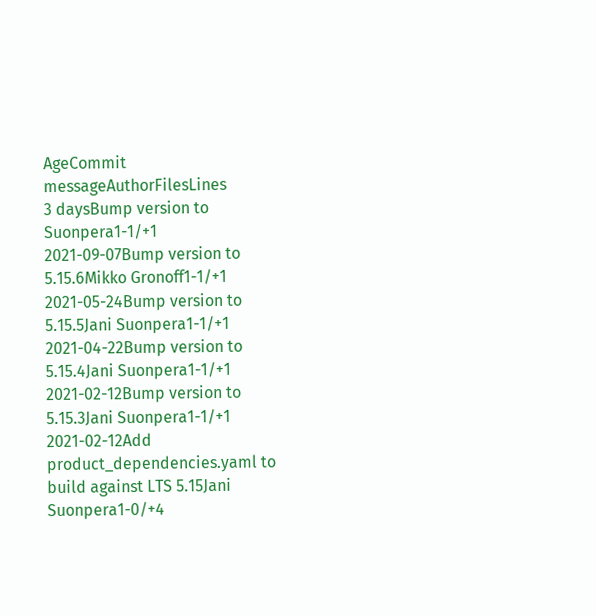AgeCommit messageAuthorFilesLines
3 daysBump version to Suonpera1-1/+1
2021-09-07Bump version to 5.15.6Mikko Gronoff1-1/+1
2021-05-24Bump version to 5.15.5Jani Suonpera1-1/+1
2021-04-22Bump version to 5.15.4Jani Suonpera1-1/+1
2021-02-12Bump version to 5.15.3Jani Suonpera1-1/+1
2021-02-12Add product_dependencies.yaml to build against LTS 5.15Jani Suonpera1-0/+4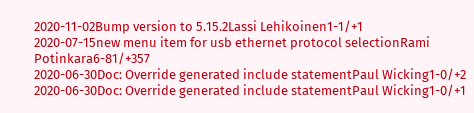2020-11-02Bump version to 5.15.2Lassi Lehikoinen1-1/+1
2020-07-15new menu item for usb ethernet protocol selectionRami Potinkara6-81/+357
2020-06-30Doc: Override generated include statementPaul Wicking1-0/+2
2020-06-30Doc: Override generated include statementPaul Wicking1-0/+1